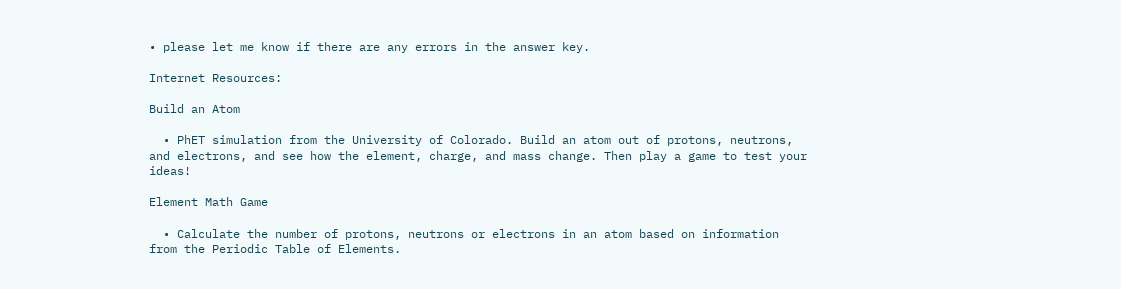• please let me know if there are any errors in the answer key.

Internet Resources:

Build an Atom

  • PhET simulation from the University of Colorado. Build an atom out of protons, neutrons, and electrons, and see how the element, charge, and mass change. Then play a game to test your ideas!

Element Math Game

  • Calculate the number of protons, neutrons or electrons in an atom based on information from the Periodic Table of Elements.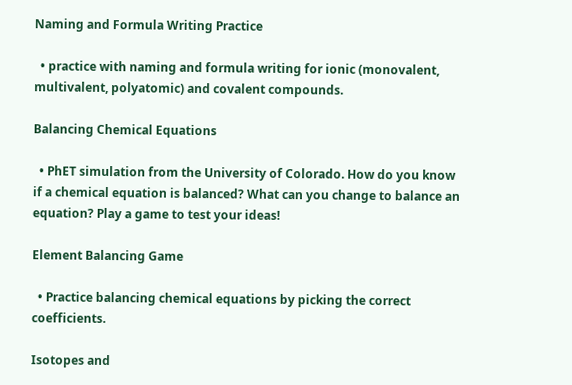Naming and Formula Writing Practice

  • practice with naming and formula writing for ionic (monovalent, multivalent, polyatomic) and covalent compounds.

Balancing Chemical Equations

  • PhET simulation from the University of Colorado. How do you know if a chemical equation is balanced? What can you change to balance an equation? Play a game to test your ideas!

Element Balancing Game

  • Practice balancing chemical equations by picking the correct coefficients.

Isotopes and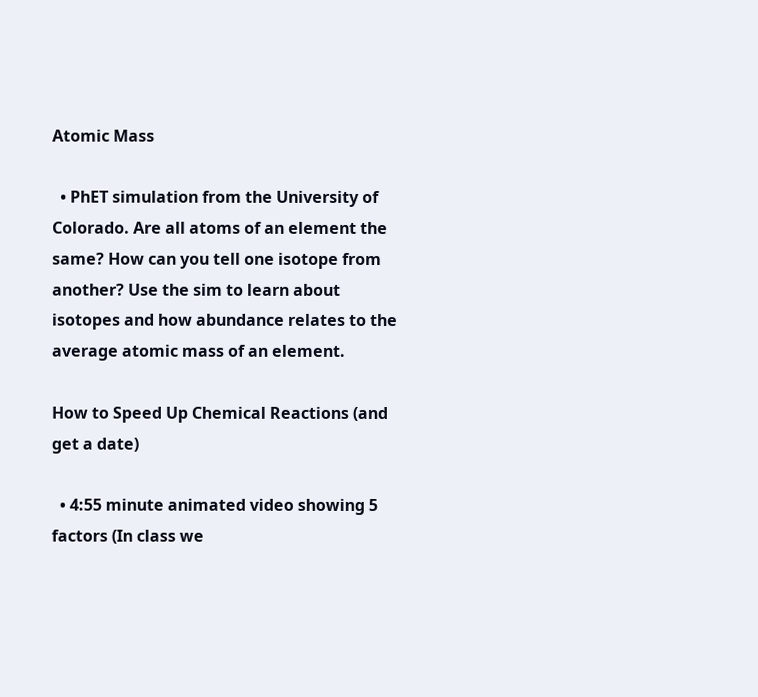Atomic Mass

  • PhET simulation from the University of Colorado. Are all atoms of an element the same? How can you tell one isotope from another? Use the sim to learn about isotopes and how abundance relates to the average atomic mass of an element.

How to Speed Up Chemical Reactions (and get a date)

  • 4:55 minute animated video showing 5 factors (In class we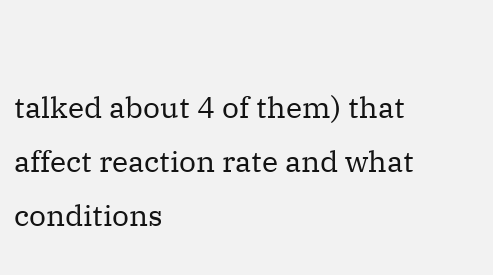talked about 4 of them) that affect reaction rate and what conditions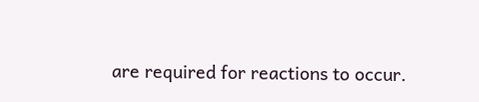are required for reactions to occur.